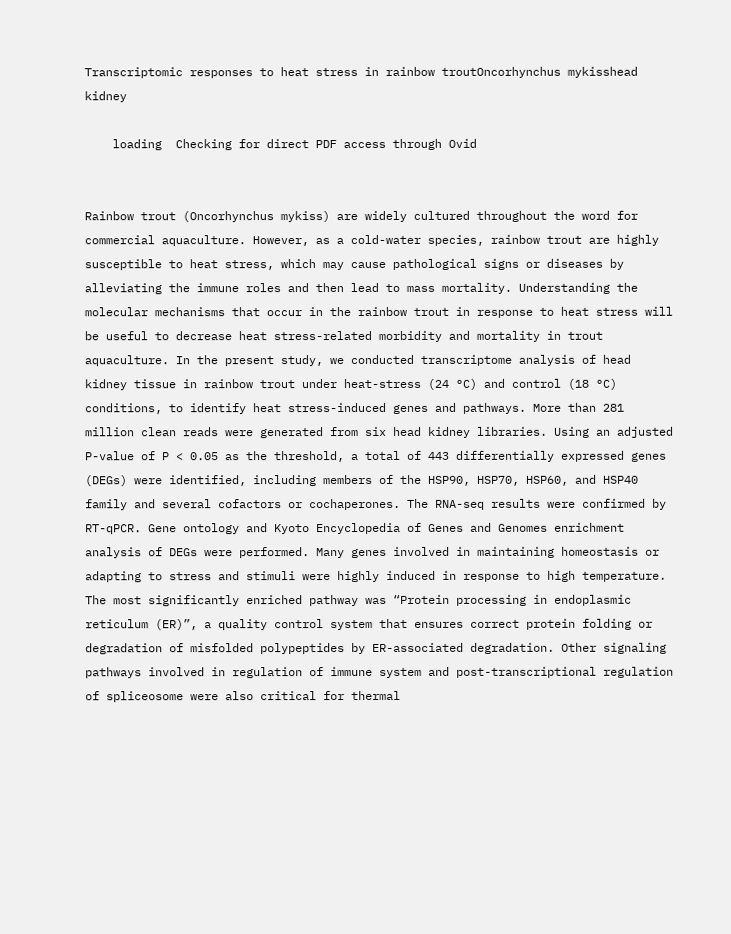Transcriptomic responses to heat stress in rainbow troutOncorhynchus mykisshead kidney

    loading  Checking for direct PDF access through Ovid


Rainbow trout (Oncorhynchus mykiss) are widely cultured throughout the word for commercial aquaculture. However, as a cold-water species, rainbow trout are highly susceptible to heat stress, which may cause pathological signs or diseases by alleviating the immune roles and then lead to mass mortality. Understanding the molecular mechanisms that occur in the rainbow trout in response to heat stress will be useful to decrease heat stress-related morbidity and mortality in trout aquaculture. In the present study, we conducted transcriptome analysis of head kidney tissue in rainbow trout under heat-stress (24 °C) and control (18 °C) conditions, to identify heat stress-induced genes and pathways. More than 281 million clean reads were generated from six head kidney libraries. Using an adjusted P-value of P < 0.05 as the threshold, a total of 443 differentially expressed genes (DEGs) were identified, including members of the HSP90, HSP70, HSP60, and HSP40 family and several cofactors or cochaperones. The RNA-seq results were confirmed by RT-qPCR. Gene ontology and Kyoto Encyclopedia of Genes and Genomes enrichment analysis of DEGs were performed. Many genes involved in maintaining homeostasis or adapting to stress and stimuli were highly induced in response to high temperature. The most significantly enriched pathway was “Protein processing in endoplasmic reticulum (ER)”, a quality control system that ensures correct protein folding or degradation of misfolded polypeptides by ER-associated degradation. Other signaling pathways involved in regulation of immune system and post-transcriptional regulation of spliceosome were also critical for thermal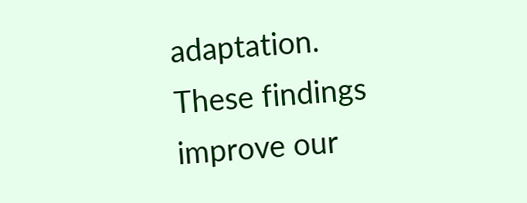adaptation. These findings improve our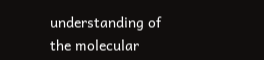understanding of the molecular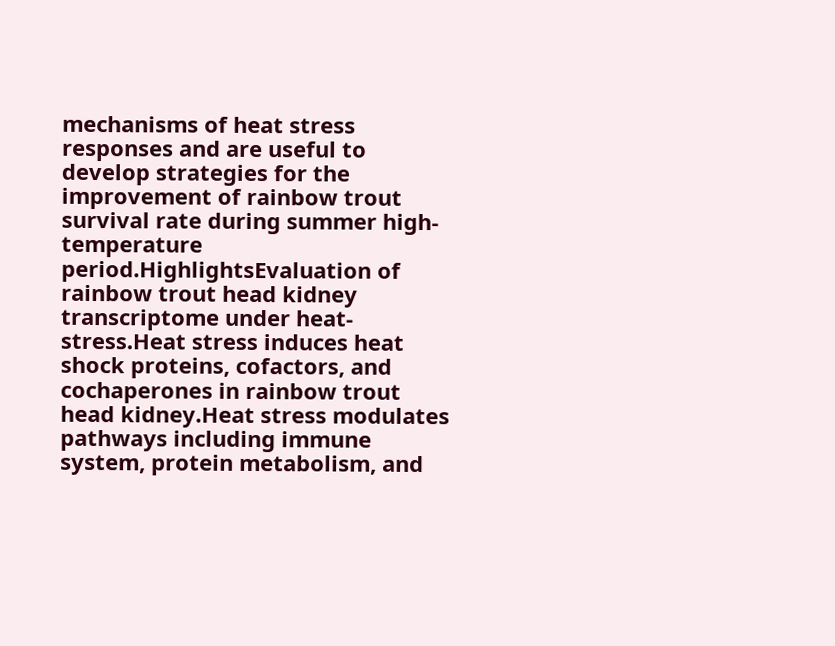mechanisms of heat stress responses and are useful to develop strategies for the improvement of rainbow trout survival rate during summer high-temperature period.HighlightsEvaluation of rainbow trout head kidney transcriptome under heat-stress.Heat stress induces heat shock proteins, cofactors, and cochaperones in rainbow trout head kidney.Heat stress modulates pathways including immune system, protein metabolism, and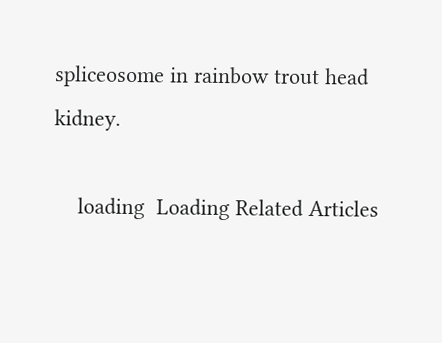spliceosome in rainbow trout head kidney.

    loading  Loading Related Articles